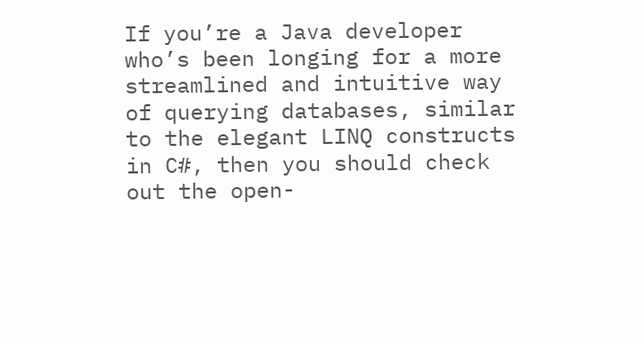If you’re a Java developer who’s been longing for a more streamlined and intuitive way of querying databases, similar to the elegant LINQ constructs in C#, then you should check out the open-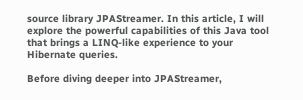source library JPAStreamer. In this article, I will explore the powerful capabilities of this Java tool that brings a LINQ-like experience to your Hibernate queries.

Before diving deeper into JPAStreamer,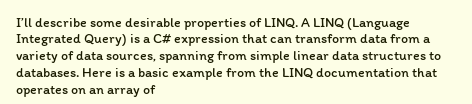I’ll describe some desirable properties of LINQ. A LINQ (Language Integrated Query) is a C# expression that can transform data from a variety of data sources, spanning from simple linear data structures to databases. Here is a basic example from the LINQ documentation that operates on an array of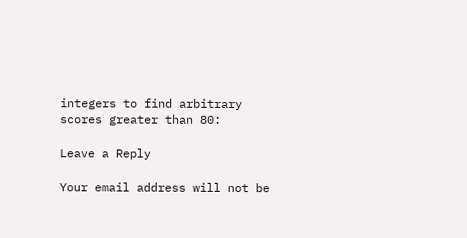integers to find arbitrary scores greater than 80:

Leave a Reply

Your email address will not be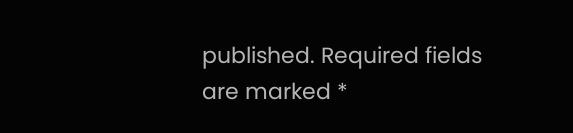published. Required fields are marked *